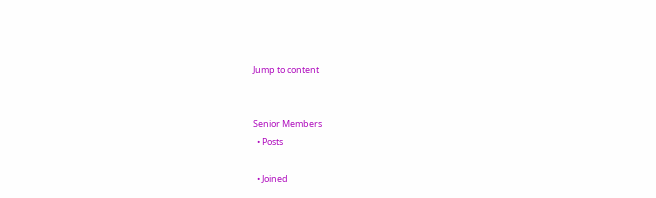Jump to content


Senior Members
  • Posts

  • Joined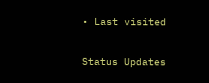• Last visited

Status Updates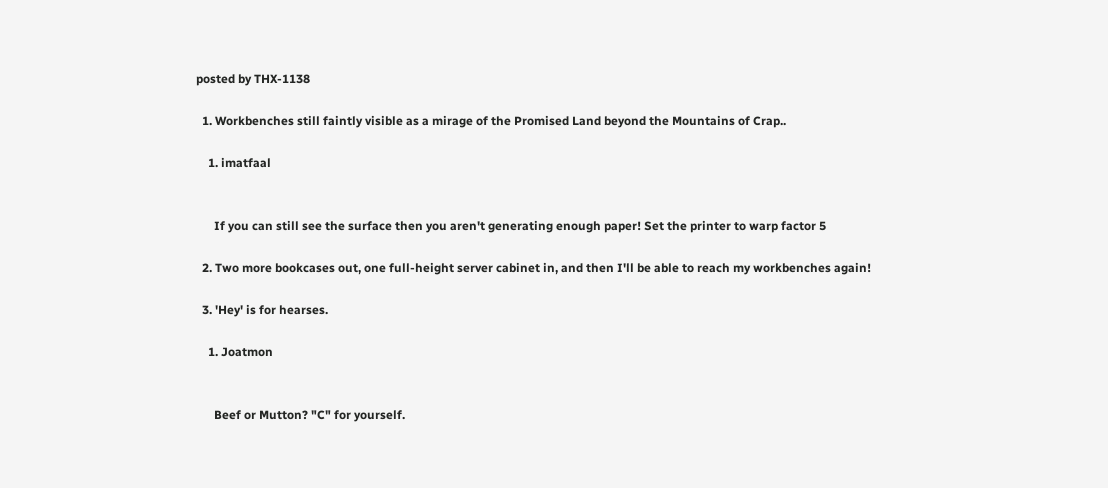posted by THX-1138

  1. Workbenches still faintly visible as a mirage of the Promised Land beyond the Mountains of Crap..

    1. imatfaal


      If you can still see the surface then you aren't generating enough paper! Set the printer to warp factor 5

  2. Two more bookcases out, one full-height server cabinet in, and then I'll be able to reach my workbenches again!

  3. 'Hey' is for hearses.

    1. Joatmon


      Beef or Mutton? "C" for yourself.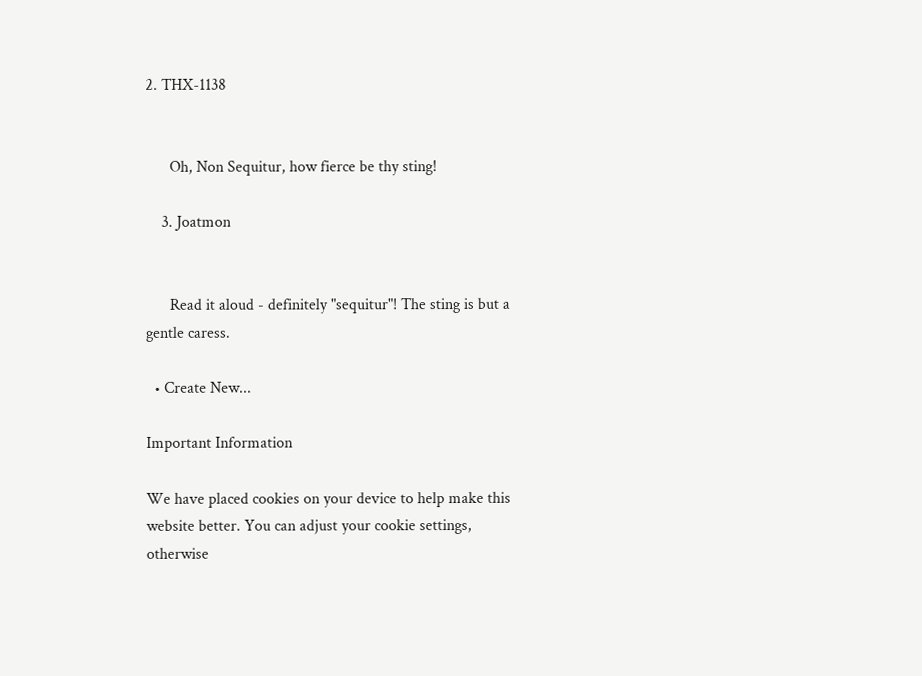2. THX-1138


      Oh, Non Sequitur, how fierce be thy sting!

    3. Joatmon


      Read it aloud - definitely "sequitur"! The sting is but a gentle caress.

  • Create New...

Important Information

We have placed cookies on your device to help make this website better. You can adjust your cookie settings, otherwise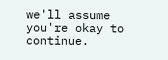we'll assume you're okay to continue.